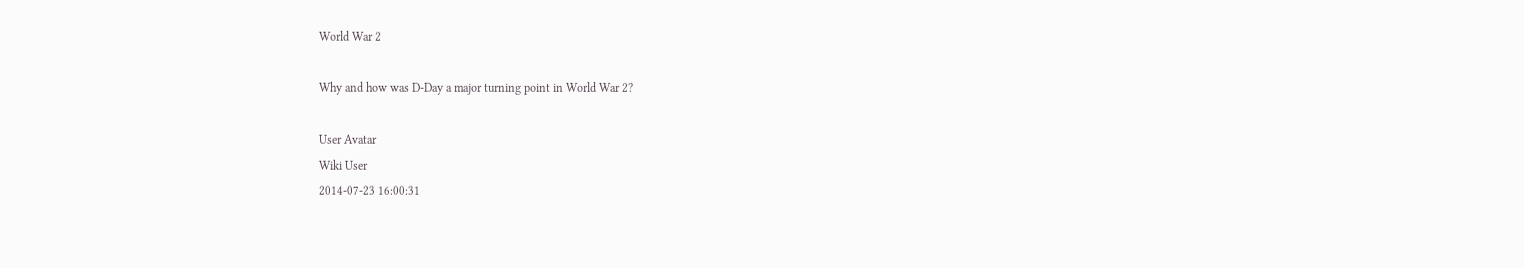World War 2

Why and how was D-Day a major turning point in World War 2?

User Avatar
Wiki User
2014-07-23 16:00:31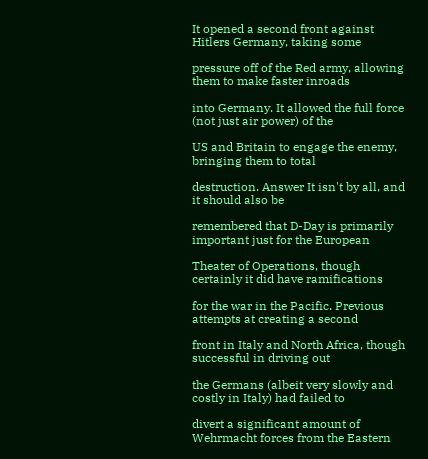It opened a second front against Hitlers Germany, taking some

pressure off of the Red army, allowing them to make faster inroads

into Germany. It allowed the full force (not just air power) of the

US and Britain to engage the enemy, bringing them to total

destruction. Answer It isn't by all, and it should also be

remembered that D-Day is primarily important just for the European

Theater of Operations, though certainly it did have ramifications

for the war in the Pacific. Previous attempts at creating a second

front in Italy and North Africa, though successful in driving out

the Germans (albeit very slowly and costly in Italy) had failed to

divert a significant amount of Wehrmacht forces from the Eastern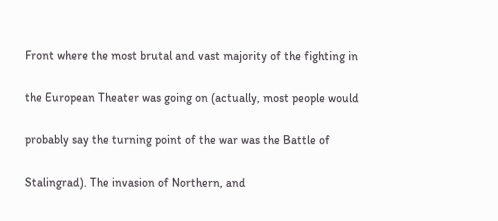Front where the most brutal and vast majority of the fighting in

the European Theater was going on (actually, most people would

probably say the turning point of the war was the Battle of

Stalingrad). The invasion of Northern, and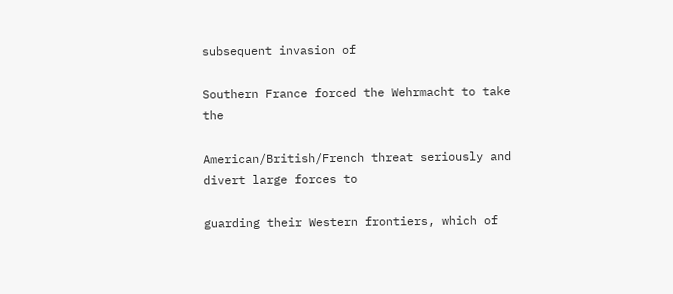subsequent invasion of

Southern France forced the Wehrmacht to take the

American/British/French threat seriously and divert large forces to

guarding their Western frontiers, which of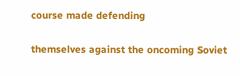course made defending

themselves against the oncoming Soviet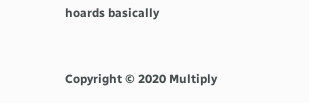hoards basically


Copyright © 2020 Multiply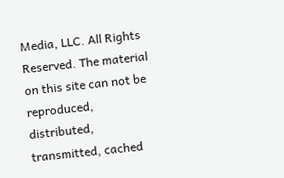Media, LLC. All Rights Reserved. The material on this site can not be reproduced, distributed, transmitted, cached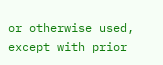or otherwise used, except with prior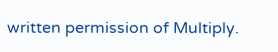written permission of Multiply.